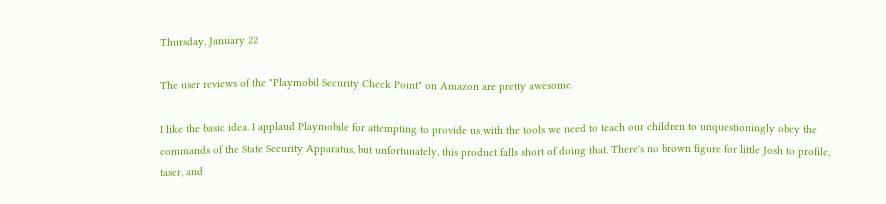Thursday, January 22

The user reviews of the "Playmobil Security Check Point" on Amazon are pretty awesome.

I like the basic idea. I applaud Playmobile for attempting to provide us with the tools we need to teach our children to unquestioningly obey the commands of the State Security Apparatus, but unfortunately, this product falls short of doing that. There's no brown figure for little Josh to profile, taser, and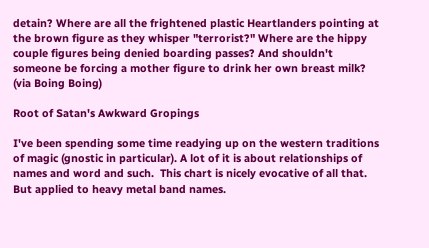detain? Where are all the frightened plastic Heartlanders pointing at the brown figure as they whisper "terrorist?" Where are the hippy couple figures being denied boarding passes? And shouldn't someone be forcing a mother figure to drink her own breast milk?
(via Boing Boing)

Root of Satan's Awkward Gropings

I've been spending some time readying up on the western traditions of magic (gnostic in particular). A lot of it is about relationships of names and word and such.  This chart is nicely evocative of all that.  But applied to heavy metal band names.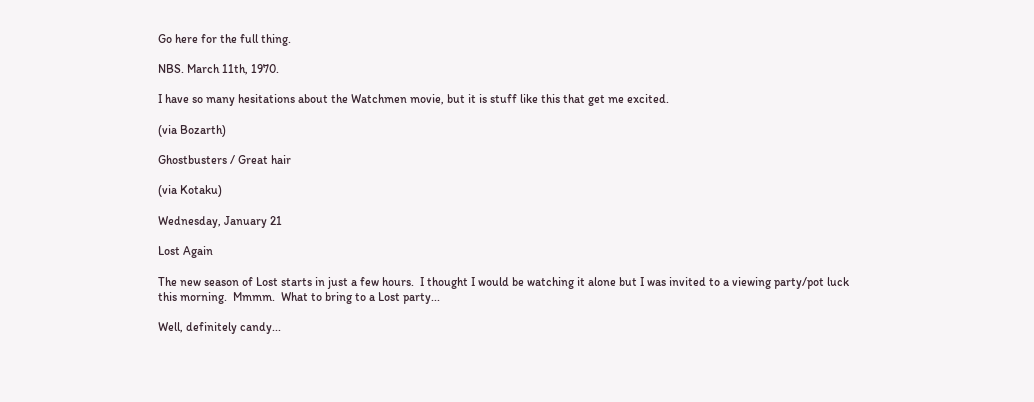Go here for the full thing.

NBS. March 11th, 1970.

I have so many hesitations about the Watchmen movie, but it is stuff like this that get me excited.

(via Bozarth)

Ghostbusters / Great hair

(via Kotaku)

Wednesday, January 21

Lost Again

The new season of Lost starts in just a few hours.  I thought I would be watching it alone but I was invited to a viewing party/pot luck this morning.  Mmmm.  What to bring to a Lost party...

Well, definitely candy...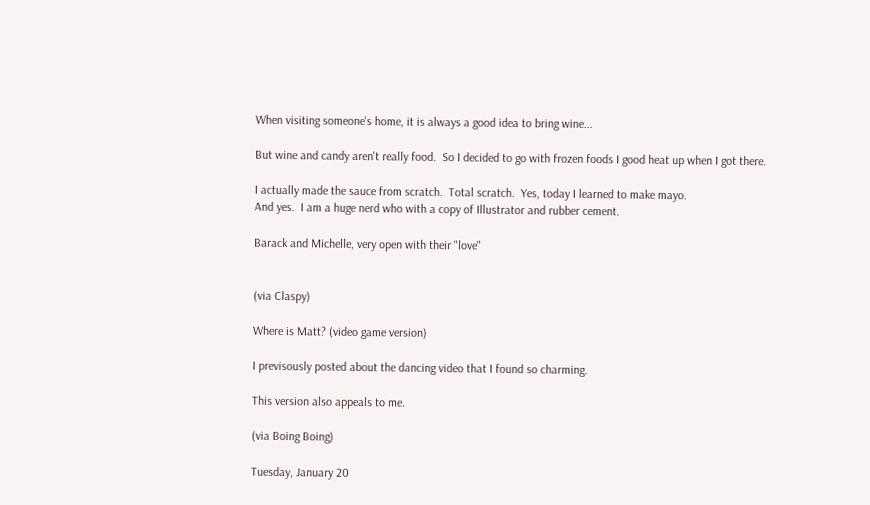When visiting someone's home, it is always a good idea to bring wine...

But wine and candy aren't really food.  So I decided to go with frozen foods I good heat up when I got there.

I actually made the sauce from scratch.  Total scratch.  Yes, today I learned to make mayo.
And yes.  I am a huge nerd who with a copy of Illustrator and rubber cement.

Barack and Michelle, very open with their "love"


(via Claspy)

Where is Matt? (video game version)

I previsously posted about the dancing video that I found so charming.

This version also appeals to me.

(via Boing Boing)

Tuesday, January 20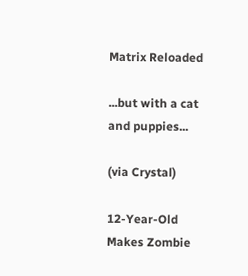Matrix Reloaded

...but with a cat and puppies...

(via Crystal)

12-Year-Old Makes Zombie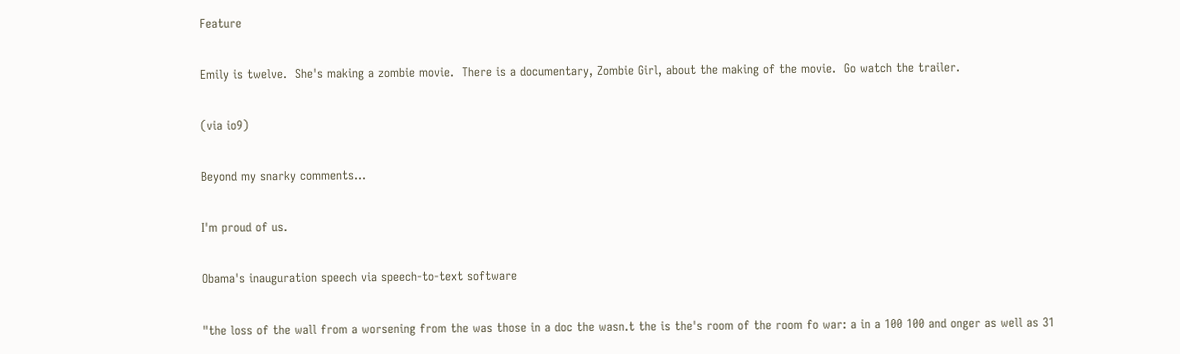Feature

Emily is twelve.  She's making a zombie movie.  There is a documentary, Zombie Girl, about the making of the movie.  Go watch the trailer.

(via io9)

Beyond my snarky comments...

I'm proud of us.

Obama's inauguration speech via speech-to-text software

"the loss of the wall from a worsening from the was those in a doc the wasn.t the is the's room of the room fo war: a in a 100 100 and onger as well as 31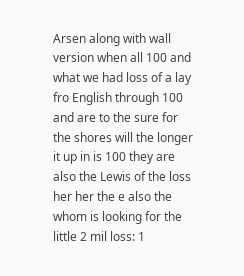Arsen along with wall version when all 100 and what we had loss of a lay fro English through 100 and are to the sure for the shores will the longer it up in is 100 they are also the Lewis of the loss her her the e also the whom is looking for the little 2 mil loss: 1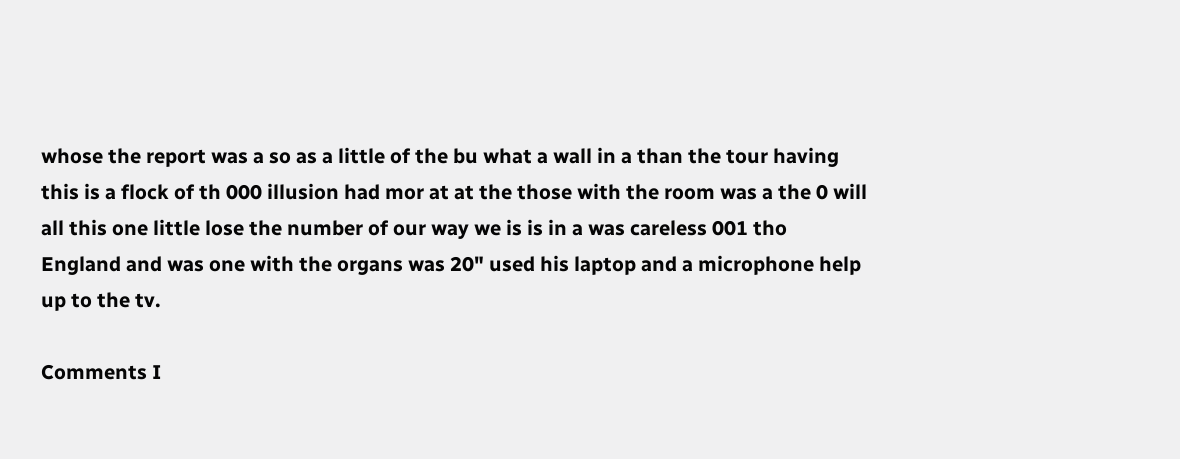whose the report was a so as a little of the bu what a wall in a than the tour having this is a flock of th 000 illusion had mor at at the those with the room was a the 0 will all this one little lose the number of our way we is is in a was careless 001 tho England and was one with the organs was 20" used his laptop and a microphone help up to the tv.

Comments I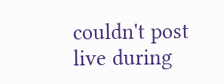couldn't post live during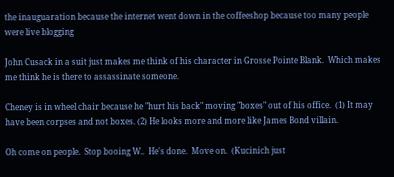the inauguaration because the internet went down in the coffeeshop because too many people were live blogging

John Cusack in a suit just makes me think of his character in Grosse Pointe Blank.  Which makes me think he is there to assassinate someone.

Cheney is in wheel chair because he "hurt his back" moving "boxes" out of his office.  (1) It may have been corpses and not boxes. (2) He looks more and more like James Bond villain.

Oh come on people.  Stop booing W..  He's done.  Move on.  (Kucinich just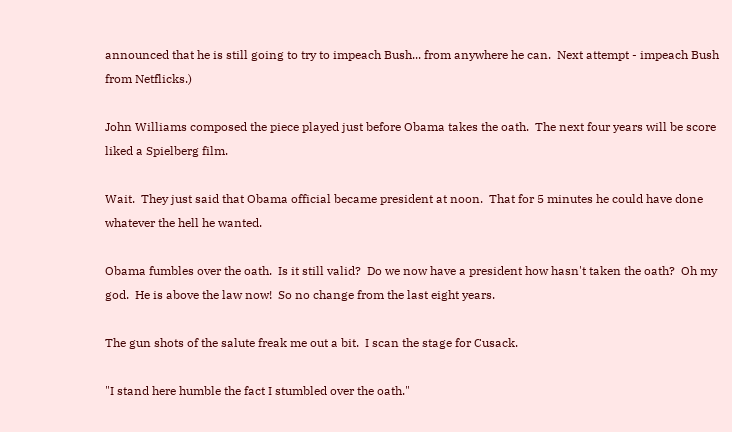announced that he is still going to try to impeach Bush... from anywhere he can.  Next attempt - impeach Bush from Netflicks.)

John Williams composed the piece played just before Obama takes the oath.  The next four years will be score liked a Spielberg film.

Wait.  They just said that Obama official became president at noon.  That for 5 minutes he could have done whatever the hell he wanted.

Obama fumbles over the oath.  Is it still valid?  Do we now have a president how hasn't taken the oath?  Oh my god.  He is above the law now!  So no change from the last eight years.

The gun shots of the salute freak me out a bit.  I scan the stage for Cusack.

"I stand here humble the fact I stumbled over the oath."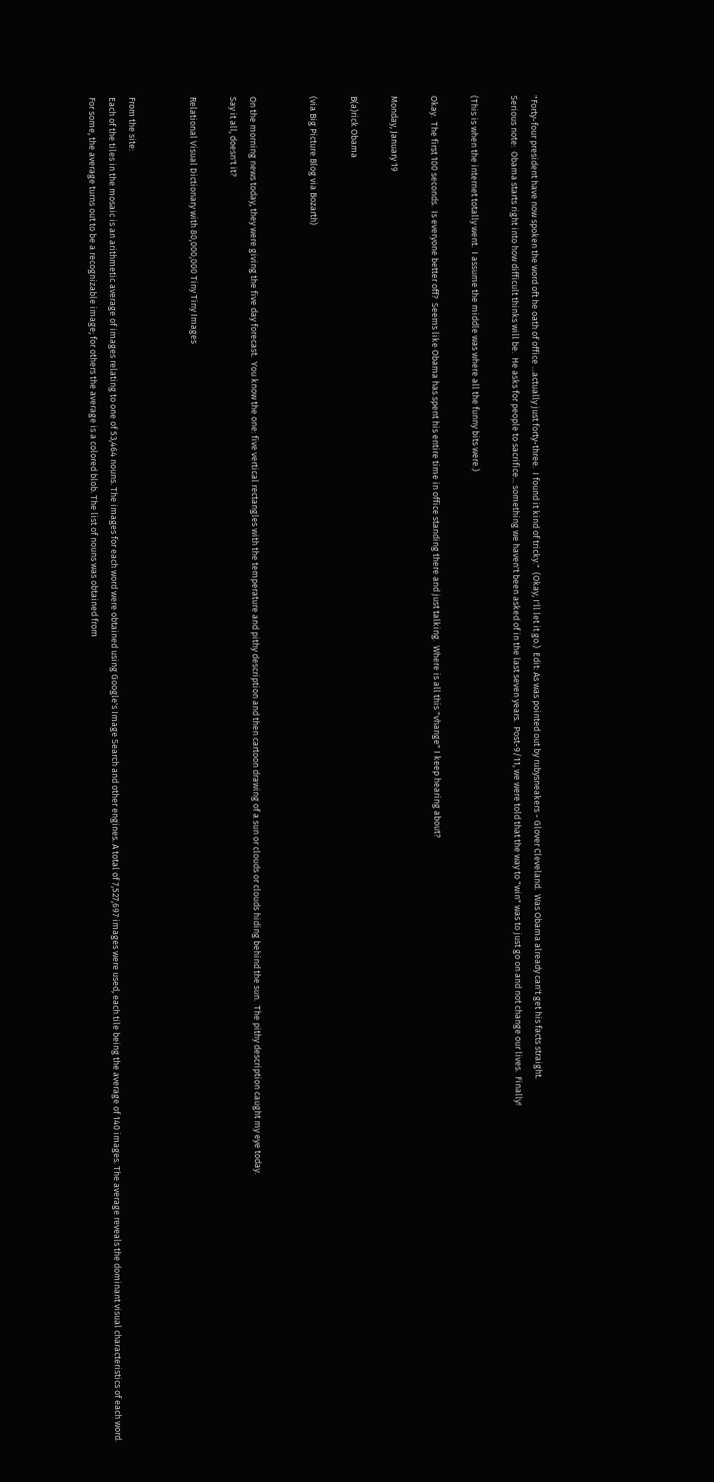"Forty-four president have now spoken the word oft he oath of office ...actually just forty-three.  I found it kind of tricky."  (Okay, I'll let it go.)  Edit: As was pointed out by rubysneakers - Glover Cleveland.  Was Obama already can't get his facts straight.
Serious note:  Obama starts right into how difficult thinks will be.  He asks for people to sacrifice... something we haven't been asked of in the last seven years.  Post-9/11, we were told that the way to "win" was to just go on and not change our lives.  Finally!

(This is when the internet totally went.  I assume the middle was where all the funny bits were.)

Okay.  The first 100 seconds.  Is everyone better off?  Seems like Obama has spent his entire time in office standing there and just talking.  Where is all this "vhange" I keep hearing about?

Monday, January 19

B(a)rick Obama

(via Big Picture Blog via Bozarth)


On the morning news today, they were giving the five day forecast.  You know the one: five vertical rectangles with the temperature and pithy description and then cartoon drawing of a sun or clouds or clouds hiding behind the sun.  The pithy description caught my eye today.
Say it all, doesn't it?

Relational Visual Dictionary with 80,000,000 Tiny Tiny Images


From the site:
Each of the tiles in the mosaic is an arithmetic average of images relating to one of 53,464 nouns. The images for each word were obtained using Google's Image Search and other engines. A total of 7,527,697 images were used, each tile being the average of 140 images. The average reveals the dominant visual characteristics of each word. For some, the average turns out to be a recognizable image; for others the average is a colored blob. The list of nouns was obtained from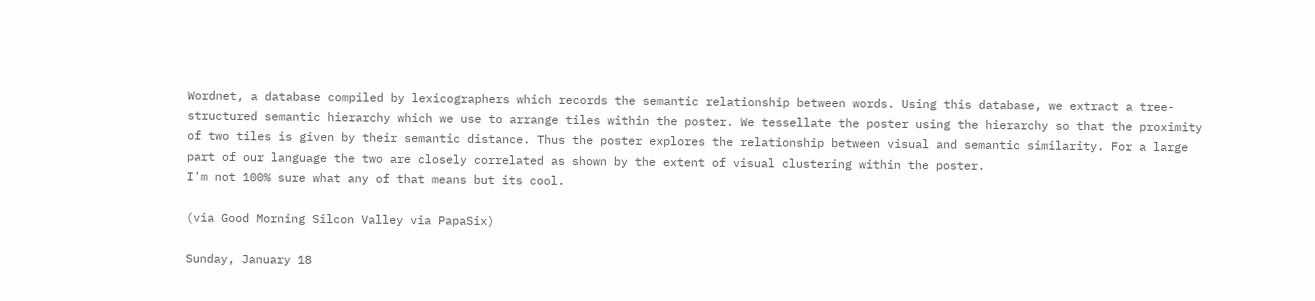Wordnet, a database compiled by lexicographers which records the semantic relationship between words. Using this database, we extract a tree-structured semantic hierarchy which we use to arrange tiles within the poster. We tessellate the poster using the hierarchy so that the proximity of two tiles is given by their semantic distance. Thus the poster explores the relationship between visual and semantic similarity. For a large part of our language the two are closely correlated as shown by the extent of visual clustering within the poster.
I'm not 100% sure what any of that means but its cool.

(via Good Morning Silcon Valley via PapaSix)

Sunday, January 18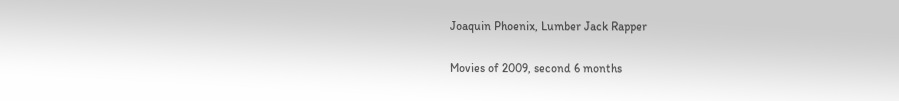Joaquin Phoenix, Lumber Jack Rapper

Movies of 2009, second 6 months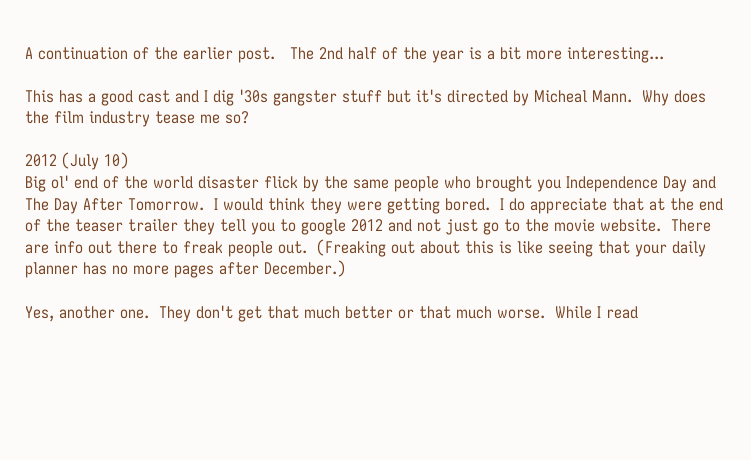A continuation of the earlier post.   The 2nd half of the year is a bit more interesting...

This has a good cast and I dig '30s gangster stuff but it's directed by Micheal Mann.  Why does the film industry tease me so?

2012 (July 10)
Big ol' end of the world disaster flick by the same people who brought you Independence Day and The Day After Tomorrow.  I would think they were getting bored.  I do appreciate that at the end of the teaser trailer they tell you to google 2012 and not just go to the movie website.  There are info out there to freak people out.  (Freaking out about this is like seeing that your daily planner has no more pages after December.)

Yes, another one.  They don't get that much better or that much worse.  While I read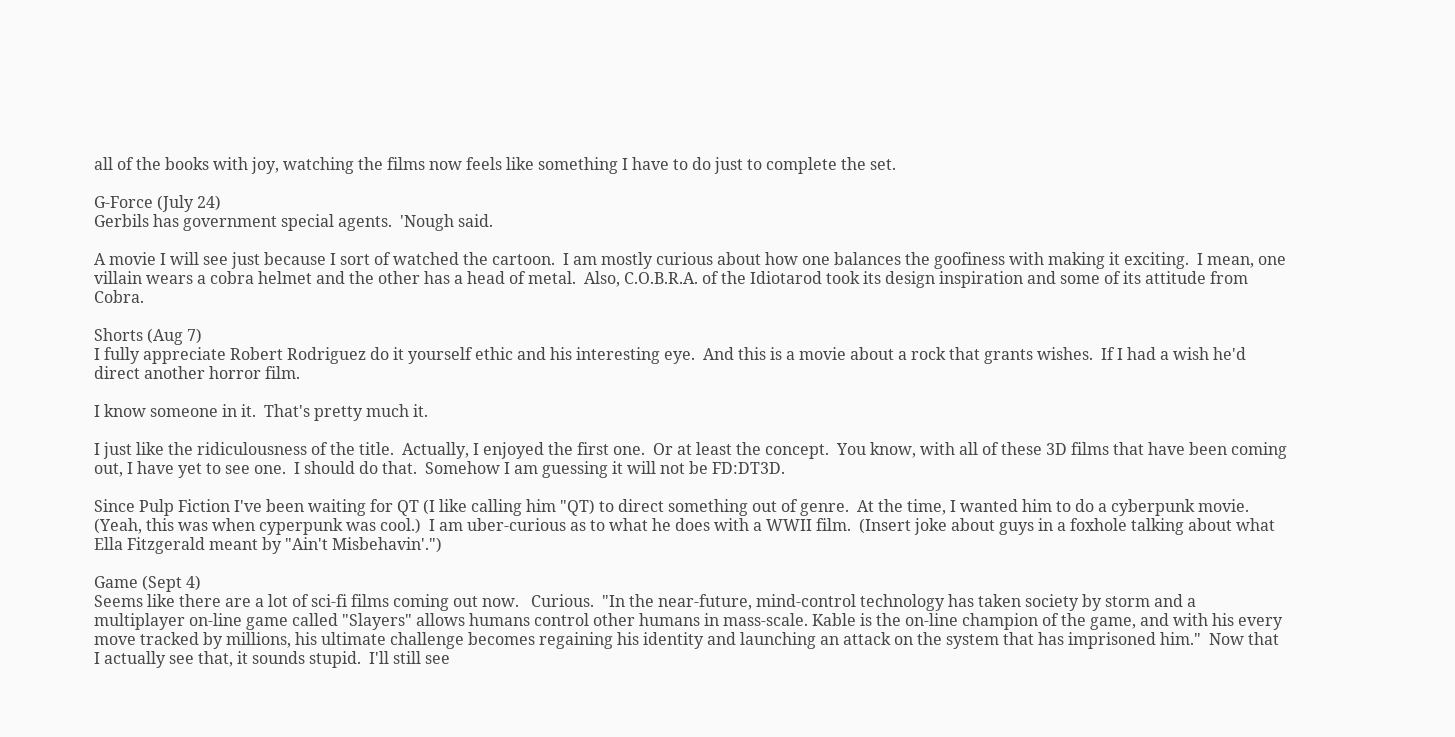all of the books with joy, watching the films now feels like something I have to do just to complete the set.

G-Force (July 24)
Gerbils has government special agents.  'Nough said.

A movie I will see just because I sort of watched the cartoon.  I am mostly curious about how one balances the goofiness with making it exciting.  I mean, one villain wears a cobra helmet and the other has a head of metal.  Also, C.O.B.R.A. of the Idiotarod took its design inspiration and some of its attitude from Cobra.

Shorts (Aug 7)
I fully appreciate Robert Rodriguez do it yourself ethic and his interesting eye.  And this is a movie about a rock that grants wishes.  If I had a wish he'd direct another horror film.

I know someone in it.  That's pretty much it.

I just like the ridiculousness of the title.  Actually, I enjoyed the first one.  Or at least the concept.  You know, with all of these 3D films that have been coming out, I have yet to see one.  I should do that.  Somehow I am guessing it will not be FD:DT3D.

Since Pulp Fiction I've been waiting for QT (I like calling him "QT) to direct something out of genre.  At the time, I wanted him to do a cyberpunk movie.  (Yeah, this was when cyperpunk was cool.)  I am uber-curious as to what he does with a WWII film.  (Insert joke about guys in a foxhole talking about what Ella Fitzgerald meant by "Ain't Misbehavin'.")

Game (Sept 4)
Seems like there are a lot of sci-fi films coming out now.   Curious.  "In the near-future, mind-control technology has taken society by storm and a multiplayer on-line game called "Slayers" allows humans control other humans in mass-scale. Kable is the on-line champion of the game, and with his every move tracked by millions, his ultimate challenge becomes regaining his identity and launching an attack on the system that has imprisoned him."  Now that I actually see that, it sounds stupid.  I'll still see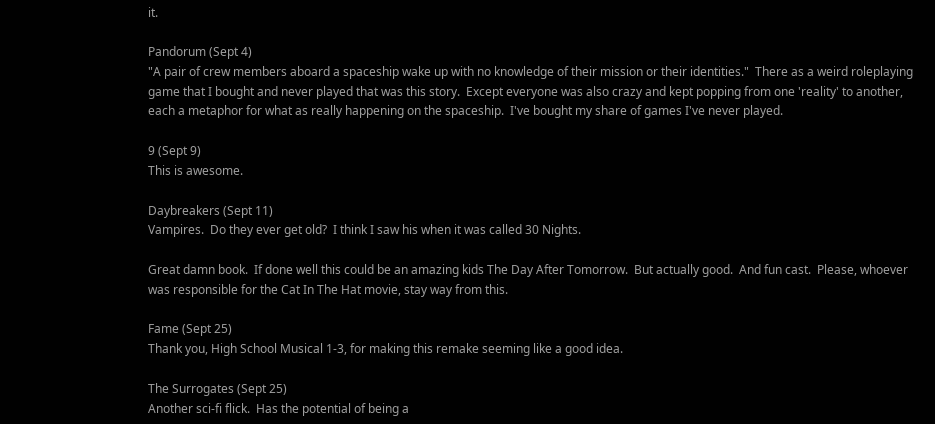it.

Pandorum (Sept 4)
"A pair of crew members aboard a spaceship wake up with no knowledge of their mission or their identities."  There as a weird roleplaying game that I bought and never played that was this story.  Except everyone was also crazy and kept popping from one 'reality' to another, each a metaphor for what as really happening on the spaceship.  I've bought my share of games I've never played.

9 (Sept 9)
This is awesome.

Daybreakers (Sept 11)
Vampires.  Do they ever get old?  I think I saw his when it was called 30 Nights.

Great damn book.  If done well this could be an amazing kids The Day After Tomorrow.  But actually good.  And fun cast.  Please, whoever was responsible for the Cat In The Hat movie, stay way from this.

Fame (Sept 25)
Thank you, High School Musical 1-3, for making this remake seeming like a good idea.

The Surrogates (Sept 25)
Another sci-fi flick.  Has the potential of being a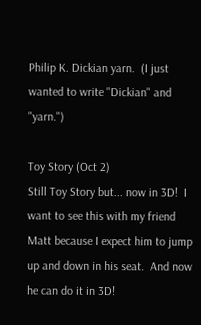Philip K. Dickian yarn.  (I just wanted to write "Dickian" and "yarn.")

Toy Story (Oct 2)
Still Toy Story but... now in 3D!  I want to see this with my friend Matt because I expect him to jump up and down in his seat.  And now he can do it in 3D!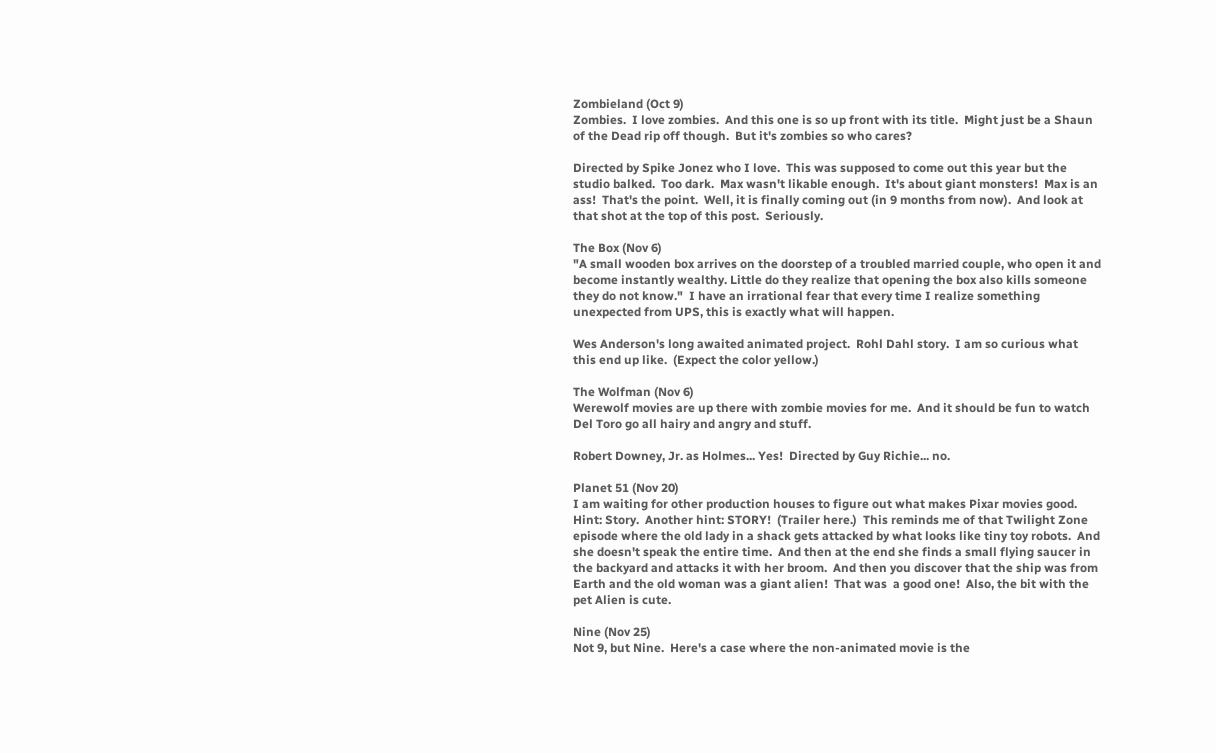Zombieland (Oct 9)
Zombies.  I love zombies.  And this one is so up front with its title.  Might just be a Shaun of the Dead rip off though.  But it's zombies so who cares?

Directed by Spike Jonez who I love.  This was supposed to come out this year but the studio balked.  Too dark.  Max wasn't likable enough.  It's about giant monsters!  Max is an ass!  That's the point.  Well, it is finally coming out (in 9 months from now).  And look at that shot at the top of this post.  Seriously.

The Box (Nov 6)
"A small wooden box arrives on the doorstep of a troubled married couple, who open it and become instantly wealthy. Little do they realize that opening the box also kills someone they do not know."  I have an irrational fear that every time I realize something unexpected from UPS, this is exactly what will happen.

Wes Anderson's long awaited animated project.  Rohl Dahl story.  I am so curious what this end up like.  (Expect the color yellow.)

The Wolfman (Nov 6)
Werewolf movies are up there with zombie movies for me.  And it should be fun to watch Del Toro go all hairy and angry and stuff.

Robert Downey, Jr. as Holmes... Yes!  Directed by Guy Richie... no.

Planet 51 (Nov 20)
I am waiting for other production houses to figure out what makes Pixar movies good.  Hint: Story.  Another hint: STORY!  (Trailer here.)  This reminds me of that Twilight Zone episode where the old lady in a shack gets attacked by what looks like tiny toy robots.  And she doesn't speak the entire time.  And then at the end she finds a small flying saucer in the backyard and attacks it with her broom.  And then you discover that the ship was from Earth and the old woman was a giant alien!  That was  a good one!  Also, the bit with the pet Alien is cute.

Nine (Nov 25)
Not 9, but Nine.  Here's a case where the non-animated movie is the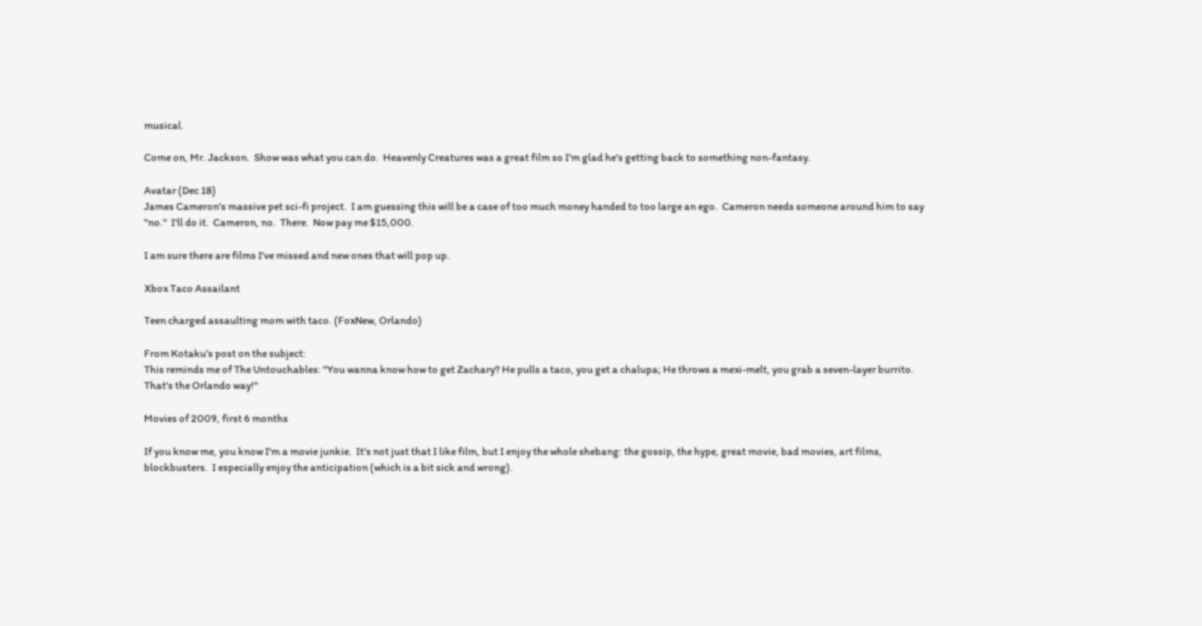musical.

Come on, Mr. Jackson.  Show was what you can do.  Heavenly Creatures was a great film so I'm glad he's getting back to something non-fantasy.

Avatar (Dec 18)
James Cameron's massive pet sci-fi project.  I am guessing this will be a case of too much money handed to too large an ego.  Cameron needs someone around him to say "no."  I'll do it.  Cameron, no.  There.  Now pay me $15,000.

I am sure there are films I've missed and new ones that will pop up.

Xbox Taco Assailant

Teen charged assaulting mom with taco. (FoxNew, Orlando)

From Kotaku's post on the subject:
This reminds me of The Untouchables: "You wanna know how to get Zachary? He pulls a taco, you get a chalupa; He throws a mexi-melt, you grab a seven-layer burrito. That's the Orlando way!"

Movies of 2009, first 6 months

If you know me, you know I'm a movie junkie.  It's not just that I like film, but I enjoy the whole shebang: the gossip, the hype, great movie, bad movies, art films, blockbusters.  I especially enjoy the anticipation (which is a bit sick and wrong).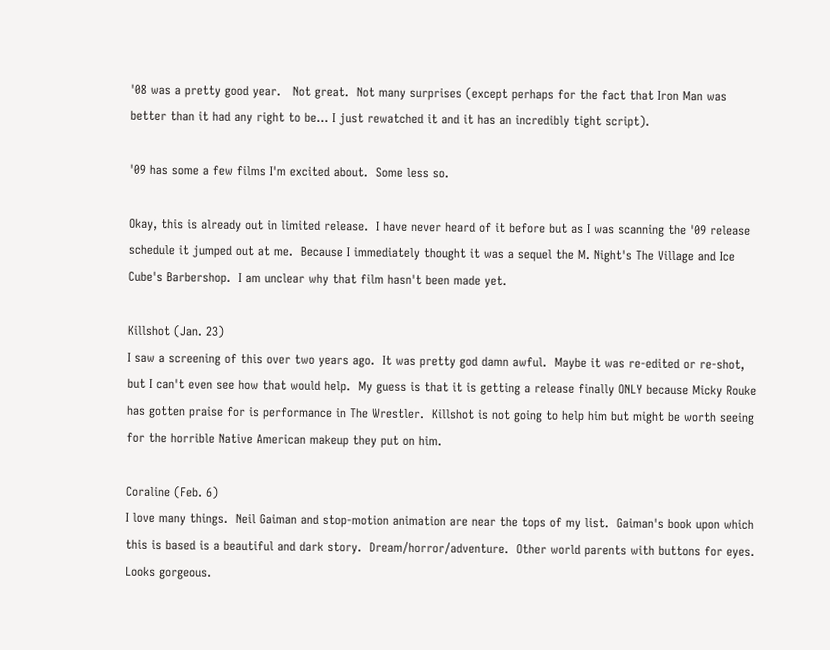'08 was a pretty good year.   Not great.  Not many surprises (except perhaps for the fact that Iron Man was better than it had any right to be... I just rewatched it and it has an incredibly tight script).

'09 has some a few films I'm excited about.  Some less so.

Okay, this is already out in limited release.  I have never heard of it before but as I was scanning the '09 release schedule it jumped out at me.  Because I immediately thought it was a sequel the M. Night's The Village and Ice Cube's Barbershop.  I am unclear why that film hasn't been made yet.

Killshot (Jan. 23)
I saw a screening of this over two years ago.  It was pretty god damn awful.  Maybe it was re-edited or re-shot, but I can't even see how that would help.  My guess is that it is getting a release finally ONLY because Micky Rouke has gotten praise for is performance in The Wrestler.  Killshot is not going to help him but might be worth seeing for the horrible Native American makeup they put on him.

Coraline (Feb. 6)
I love many things.  Neil Gaiman and stop-motion animation are near the tops of my list.  Gaiman's book upon which this is based is a beautiful and dark story.  Dream/horror/adventure.  Other world parents with buttons for eyes.  Looks gorgeous.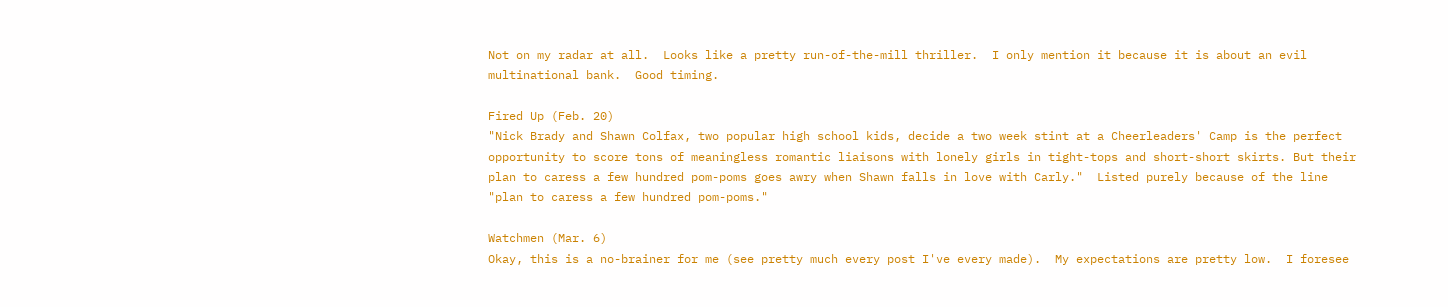Not on my radar at all.  Looks like a pretty run-of-the-mill thriller.  I only mention it because it is about an evil multinational bank.  Good timing.

Fired Up (Feb. 20)
"Nick Brady and Shawn Colfax, two popular high school kids, decide a two week stint at a Cheerleaders' Camp is the perfect opportunity to score tons of meaningless romantic liaisons with lonely girls in tight-tops and short-short skirts. But their plan to caress a few hundred pom-poms goes awry when Shawn falls in love with Carly."  Listed purely because of the line "plan to caress a few hundred pom-poms."

Watchmen (Mar. 6)
Okay, this is a no-brainer for me (see pretty much every post I've every made).  My expectations are pretty low.  I foresee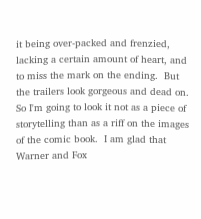it being over-packed and frenzied, lacking a certain amount of heart, and to miss the mark on the ending.  But the trailers look gorgeous and dead on.  So I'm going to look it not as a piece of storytelling than as a riff on the images of the comic book.  I am glad that Warner and Fox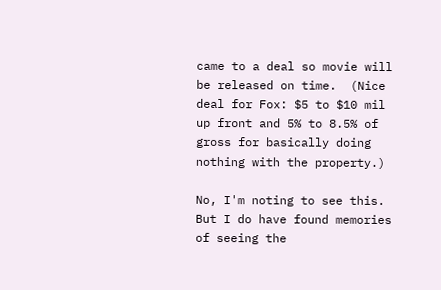came to a deal so movie will be released on time.  (Nice deal for Fox: $5 to $10 mil up front and 5% to 8.5% of gross for basically doing nothing with the property.)

No, I'm noting to see this.  But I do have found memories of seeing the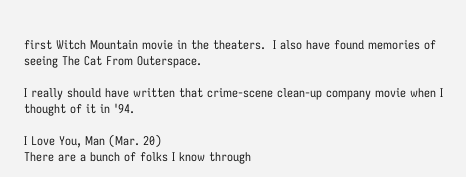first Witch Mountain movie in the theaters.  I also have found memories of seeing The Cat From Outerspace.

I really should have written that crime-scene clean-up company movie when I thought of it in '94.

I Love You, Man (Mar. 20)
There are a bunch of folks I know through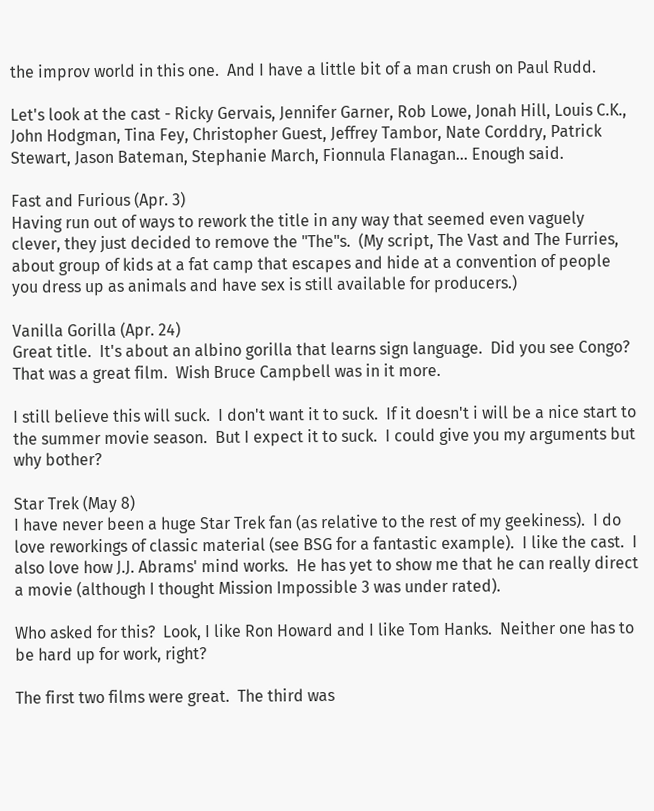the improv world in this one.  And I have a little bit of a man crush on Paul Rudd.

Let's look at the cast - Ricky Gervais, Jennifer Garner, Rob Lowe, Jonah Hill, Louis C.K., John Hodgman, Tina Fey, Christopher Guest, Jeffrey Tambor, Nate Corddry, Patrick Stewart, Jason Bateman, Stephanie March, Fionnula Flanagan... Enough said.

Fast and Furious (Apr. 3)
Having run out of ways to rework the title in any way that seemed even vaguely clever, they just decided to remove the "The"s.  (My script, The Vast and The Furries, about group of kids at a fat camp that escapes and hide at a convention of people you dress up as animals and have sex is still available for producers.)

Vanilla Gorilla (Apr. 24)
Great title.  It's about an albino gorilla that learns sign language.  Did you see Congo?  That was a great film.  Wish Bruce Campbell was in it more.

I still believe this will suck.  I don't want it to suck.  If it doesn't i will be a nice start to the summer movie season.  But I expect it to suck.  I could give you my arguments but why bother?

Star Trek (May 8)
I have never been a huge Star Trek fan (as relative to the rest of my geekiness).  I do love reworkings of classic material (see BSG for a fantastic example).  I like the cast.  I also love how J.J. Abrams' mind works.  He has yet to show me that he can really direct a movie (although I thought Mission Impossible 3 was under rated).

Who asked for this?  Look, I like Ron Howard and I like Tom Hanks.  Neither one has to be hard up for work, right?

The first two films were great.  The third was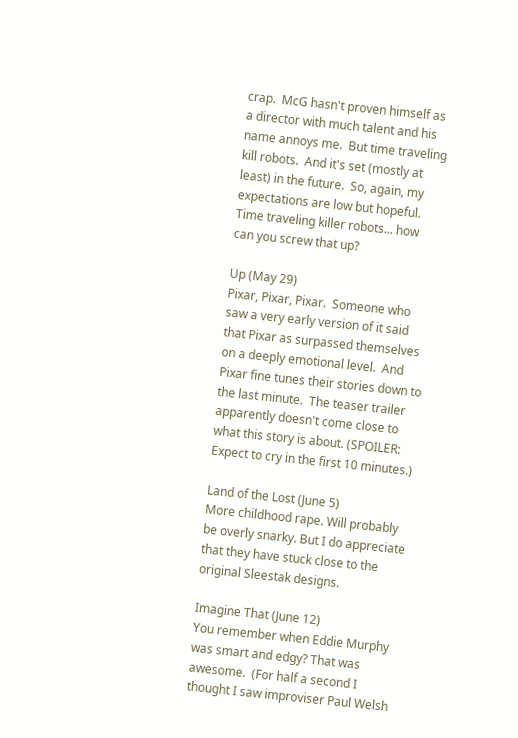crap.  McG hasn't proven himself as a director with much talent and his name annoys me.  But time traveling kill robots.  And it's set (mostly at least) in the future.  So, again, my expectations are low but hopeful.  Time traveling killer robots... how can you screw that up?

Up (May 29)
Pixar, Pixar, Pixar.  Someone who saw a very early version of it said that Pixar as surpassed themselves on a deeply emotional level.  And Pixar fine tunes their stories down to the last minute.  The teaser trailer apparently doesn't come close to what this story is about. (SPOILER: Expect to cry in the first 10 minutes.)

Land of the Lost (June 5)
More childhood rape. Will probably be overly snarky. But I do appreciate that they have stuck close to the original Sleestak designs.

Imagine That (June 12)
You remember when Eddie Murphy was smart and edgy? That was awesome.  (For half a second I thought I saw improviser Paul Welsh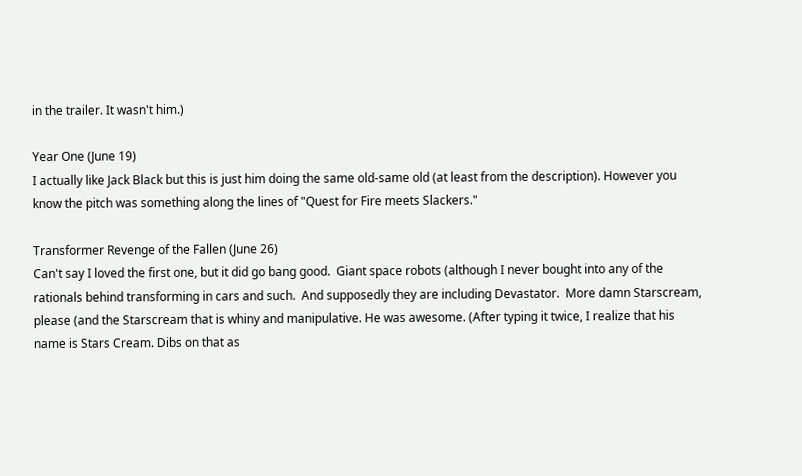in the trailer. It wasn't him.)

Year One (June 19)
I actually like Jack Black but this is just him doing the same old-same old (at least from the description). However you know the pitch was something along the lines of "Quest for Fire meets Slackers."

Transformer Revenge of the Fallen (June 26)
Can't say I loved the first one, but it did go bang good.  Giant space robots (although I never bought into any of the rationals behind transforming in cars and such.  And supposedly they are including Devastator.  More damn Starscream, please (and the Starscream that is whiny and manipulative. He was awesome. (After typing it twice, I realize that his name is Stars Cream. Dibs on that as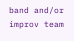band and/or improv team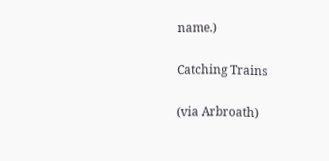name.)

Catching Trains

(via Arbroath)